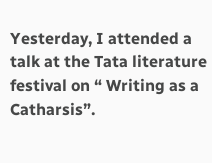Yesterday, I attended a talk at the Tata literature festival on “ Writing as a Catharsis”.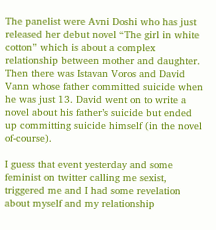The panelist were Avni Doshi who has just released her debut novel “The girl in white cotton” which is about a complex relationship between mother and daughter. Then there was Istavan Voros and David Vann whose father committed suicide when he was just 13. David went on to write a novel about his father’s suicide but ended up committing suicide himself (in the novel of-course).

I guess that event yesterday and some feminist on twitter calling me sexist, triggered me and I had some revelation about myself and my relationship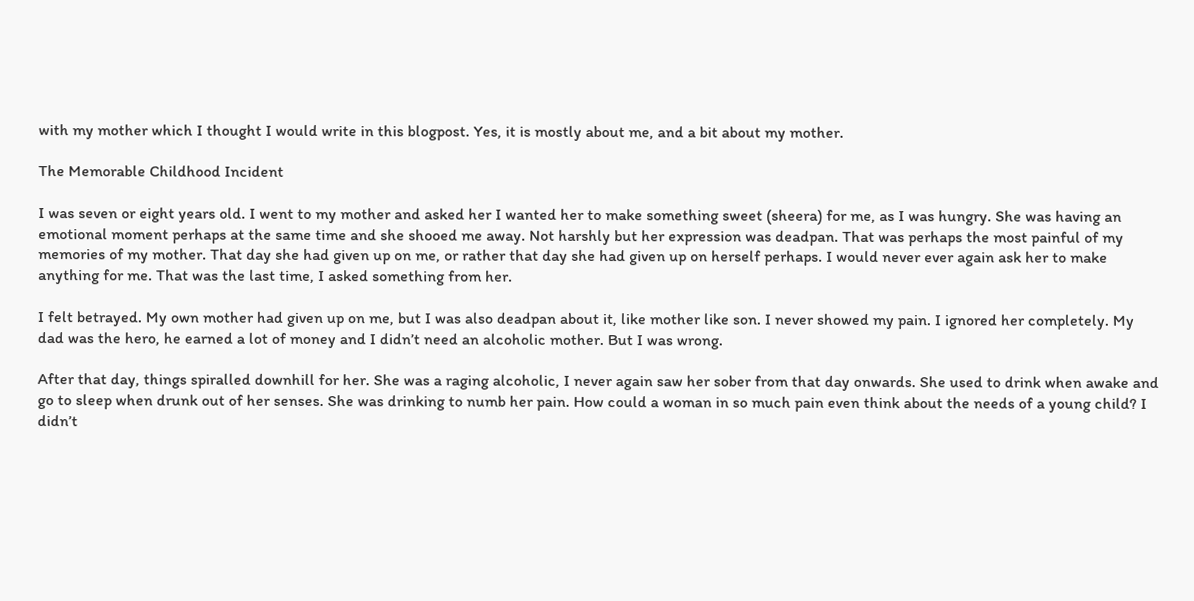with my mother which I thought I would write in this blogpost. Yes, it is mostly about me, and a bit about my mother.

The Memorable Childhood Incident

I was seven or eight years old. I went to my mother and asked her I wanted her to make something sweet (sheera) for me, as I was hungry. She was having an emotional moment perhaps at the same time and she shooed me away. Not harshly but her expression was deadpan. That was perhaps the most painful of my memories of my mother. That day she had given up on me, or rather that day she had given up on herself perhaps. I would never ever again ask her to make anything for me. That was the last time, I asked something from her.

I felt betrayed. My own mother had given up on me, but I was also deadpan about it, like mother like son. I never showed my pain. I ignored her completely. My dad was the hero, he earned a lot of money and I didn’t need an alcoholic mother. But I was wrong.

After that day, things spiralled downhill for her. She was a raging alcoholic, I never again saw her sober from that day onwards. She used to drink when awake and go to sleep when drunk out of her senses. She was drinking to numb her pain. How could a woman in so much pain even think about the needs of a young child? I didn’t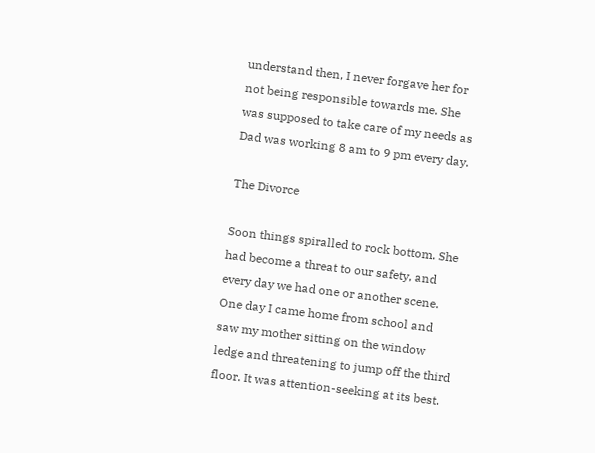understand then, I never forgave her for not being responsible towards me. She was supposed to take care of my needs as Dad was working 8 am to 9 pm every day.

The Divorce

Soon things spiralled to rock bottom. She had become a threat to our safety, and every day we had one or another scene. One day I came home from school and saw my mother sitting on the window ledge and threatening to jump off the third floor. It was attention-seeking at its best.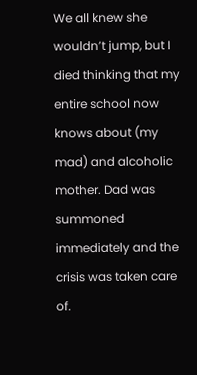We all knew she wouldn’t jump, but I died thinking that my entire school now knows about (my mad) and alcoholic mother. Dad was summoned immediately and the crisis was taken care of.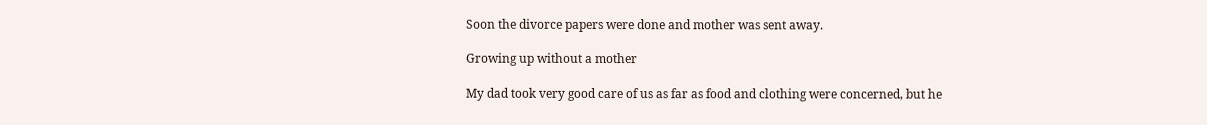Soon the divorce papers were done and mother was sent away.

Growing up without a mother

My dad took very good care of us as far as food and clothing were concerned, but he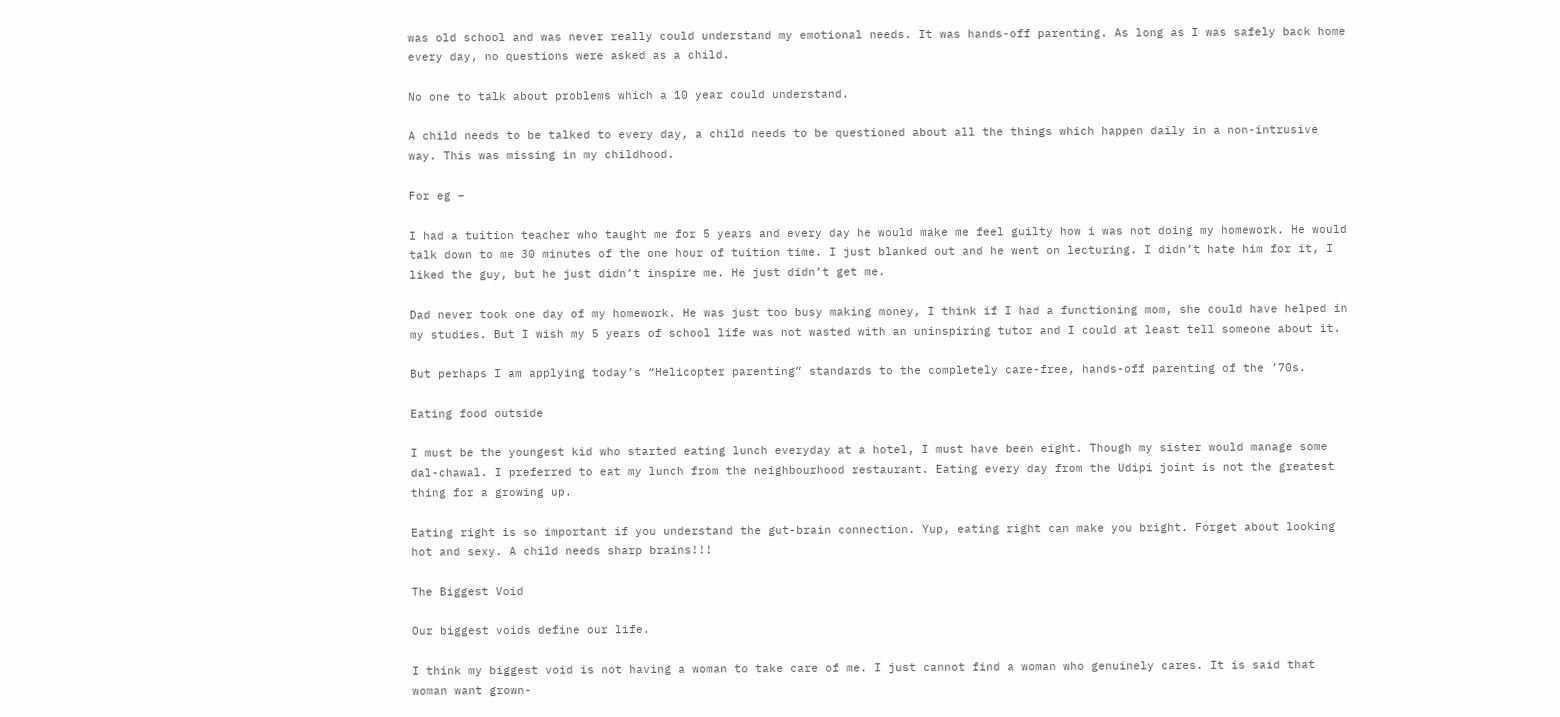was old school and was never really could understand my emotional needs. It was hands-off parenting. As long as I was safely back home every day, no questions were asked as a child.

No one to talk about problems which a 10 year could understand.

A child needs to be talked to every day, a child needs to be questioned about all the things which happen daily in a non-intrusive way. This was missing in my childhood.

For eg –

I had a tuition teacher who taught me for 5 years and every day he would make me feel guilty how i was not doing my homework. He would talk down to me 30 minutes of the one hour of tuition time. I just blanked out and he went on lecturing. I didn’t hate him for it, I liked the guy, but he just didn’t inspire me. He just didn’t get me.

Dad never took one day of my homework. He was just too busy making money, I think if I had a functioning mom, she could have helped in my studies. But I wish my 5 years of school life was not wasted with an uninspiring tutor and I could at least tell someone about it.

But perhaps I am applying today’s “Helicopter parenting” standards to the completely care-free, hands-off parenting of the ’70s.

Eating food outside

I must be the youngest kid who started eating lunch everyday at a hotel, I must have been eight. Though my sister would manage some dal-chawal. I preferred to eat my lunch from the neighbourhood restaurant. Eating every day from the Udipi joint is not the greatest thing for a growing up.

Eating right is so important if you understand the gut-brain connection. Yup, eating right can make you bright. Forget about looking hot and sexy. A child needs sharp brains!!!

The Biggest Void

Our biggest voids define our life.

I think my biggest void is not having a woman to take care of me. I just cannot find a woman who genuinely cares. It is said that woman want grown-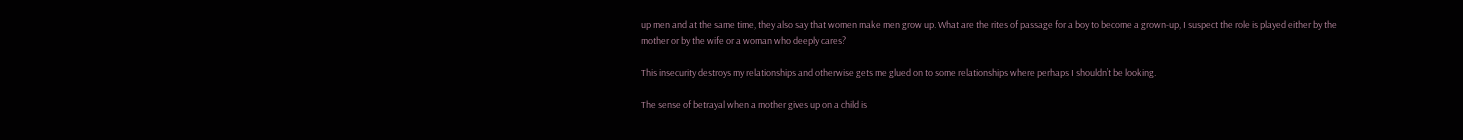up men and at the same time, they also say that women make men grow up. What are the rites of passage for a boy to become a grown-up, I suspect the role is played either by the mother or by the wife or a woman who deeply cares?

This insecurity destroys my relationships and otherwise gets me glued on to some relationships where perhaps I shouldn’t be looking.

The sense of betrayal when a mother gives up on a child is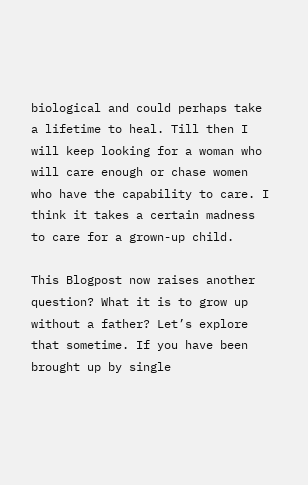biological and could perhaps take a lifetime to heal. Till then I will keep looking for a woman who will care enough or chase women who have the capability to care. I think it takes a certain madness to care for a grown-up child.

This Blogpost now raises another question? What it is to grow up without a father? Let’s explore that sometime. If you have been brought up by single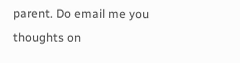parent. Do email me you thoughts on